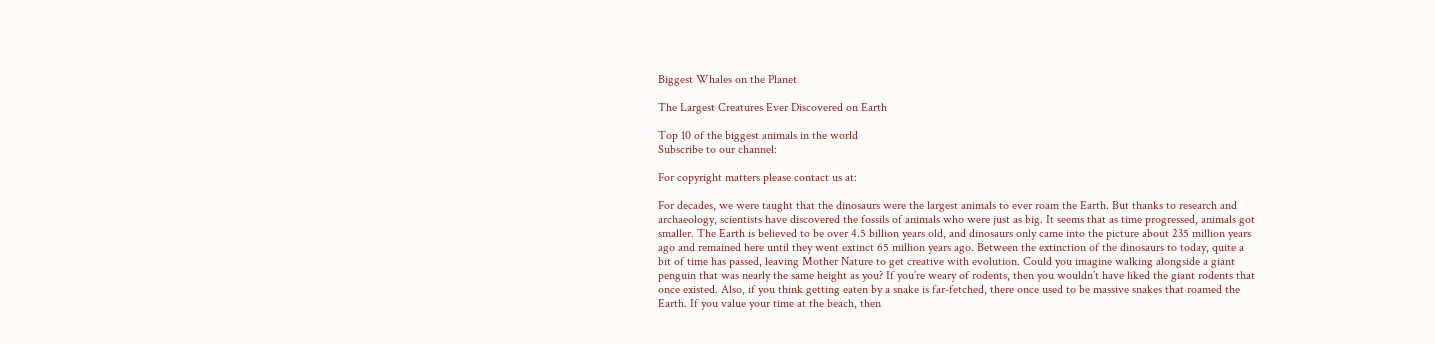Biggest Whales on the Planet

The Largest Creatures Ever Discovered on Earth

Top 10 of the biggest animals in the world
Subscribe to our channel:

For copyright matters please contact us at:

For decades, we were taught that the dinosaurs were the largest animals to ever roam the Earth. But thanks to research and archaeology, scientists have discovered the fossils of animals who were just as big. It seems that as time progressed, animals got smaller. The Earth is believed to be over 4.5 billion years old, and dinosaurs only came into the picture about 235 million years ago and remained here until they went extinct 65 million years ago. Between the extinction of the dinosaurs to today, quite a bit of time has passed, leaving Mother Nature to get creative with evolution. Could you imagine walking alongside a giant penguin that was nearly the same height as you? If you’re weary of rodents, then you wouldn’t have liked the giant rodents that once existed. Also, if you think getting eaten by a snake is far-fetched, there once used to be massive snakes that roamed the Earth. If you value your time at the beach, then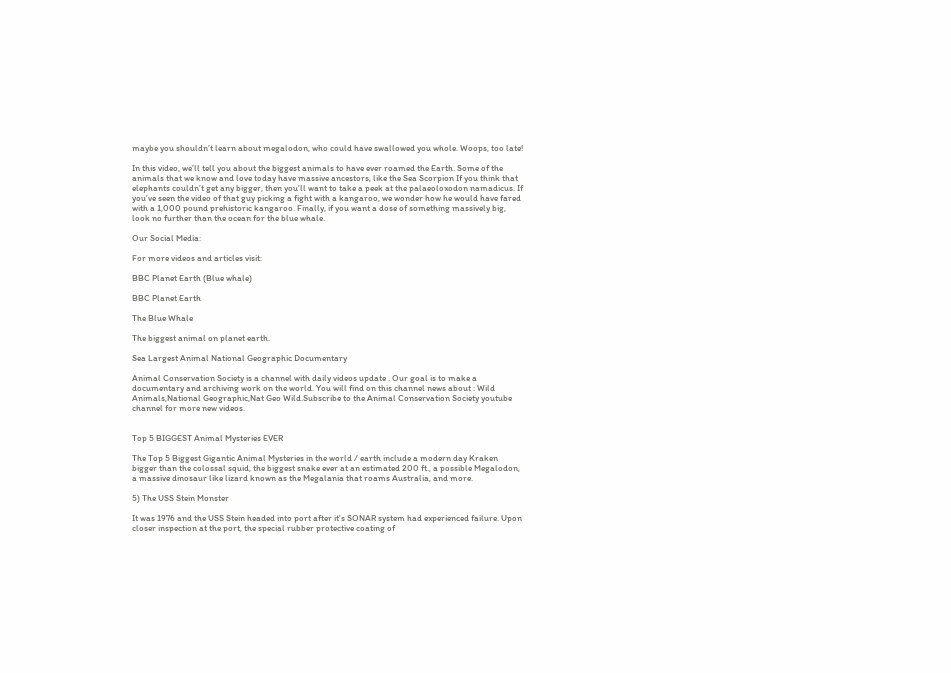maybe you shouldn’t learn about megalodon, who could have swallowed you whole. Woops, too late!

In this video, we’ll tell you about the biggest animals to have ever roamed the Earth. Some of the animals that we know and love today have massive ancestors, like the Sea Scorpion If you think that elephants couldn’t get any bigger, then you’ll want to take a peek at the palaeoloxodon namadicus. If you’ve seen the video of that guy picking a fight with a kangaroo, we wonder how he would have fared with a 1,000 pound prehistoric kangaroo. Finally, if you want a dose of something massively big, look no further than the ocean for the blue whale.

Our Social Media:

For more videos and articles visit:

BBC Planet Earth (Blue whale)

BBC Planet Earth

The Blue Whale

The biggest animal on planet earth.

Sea Largest Animal National Geographic Documentary

Animal Conservation Society is a channel with daily videos update . Our goal is to make a documentary and archiving work on the world. You will find on this channel news about : Wild Animals,National Geographic,Nat Geo Wild.Subscribe to the Animal Conservation Society youtube channel for more new videos.


Top 5 BIGGEST Animal Mysteries EVER

The Top 5 Biggest Gigantic Animal Mysteries in the world / earth include a modern day Kraken bigger than the colossal squid, the biggest snake ever at an estimated 200 ft., a possible Megalodon, a massive dinosaur like lizard known as the Megalania that roams Australia, and more.

5) The USS Stein Monster

It was 1976 and the USS Stein headed into port after it's SONAR system had experienced failure. Upon closer inspection at the port, the special rubber protective coating of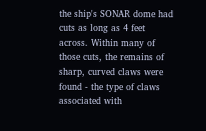the ship's SONAR dome had cuts as long as 4 feet across. Within many of those cuts, the remains of sharp, curved claws were found - the type of claws associated with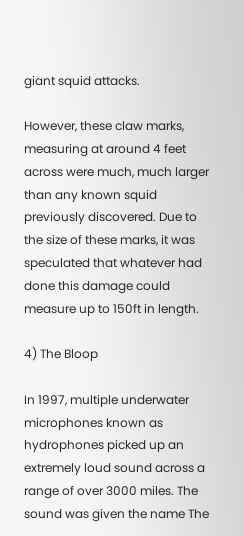giant squid attacks.

However, these claw marks, measuring at around 4 feet across were much, much larger than any known squid previously discovered. Due to the size of these marks, it was speculated that whatever had done this damage could measure up to 150ft in length.

4) The Bloop

In 1997, multiple underwater microphones known as hydrophones picked up an extremely loud sound across a range of over 3000 miles. The sound was given the name The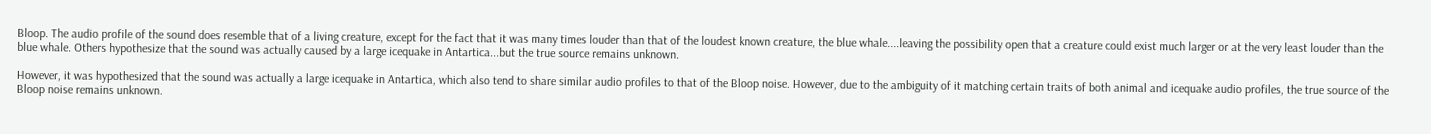Bloop. The audio profile of the sound does resemble that of a living creature, except for the fact that it was many times louder than that of the loudest known creature, the blue whale....leaving the possibility open that a creature could exist much larger or at the very least louder than the blue whale. Others hypothesize that the sound was actually caused by a large icequake in Antartica...but the true source remains unknown.

However, it was hypothesized that the sound was actually a large icequake in Antartica, which also tend to share similar audio profiles to that of the Bloop noise. However, due to the ambiguity of it matching certain traits of both animal and icequake audio profiles, the true source of the Bloop noise remains unknown.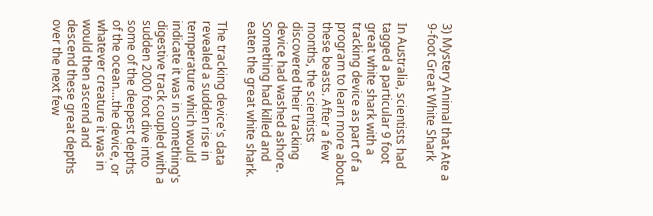3) Mystery Animal that Ate a 9-foot Great White Shark

In Australia, scientists had tagged a particular 9 foot great white shark with a tracking device as part of a program to learn more about these beasts. After a few months, the scientists discovered their tracking device had washed ashore. Something had killed and eaten the great white shark.

The tracking device's data revealed a sudden rise in temperature which would indicate it was in something's digestive track coupled with a sudden 2000 foot dive into some of the deepest depths of the ocean....the device, or whatever creature it was in would then ascend and descend these great depths over the next few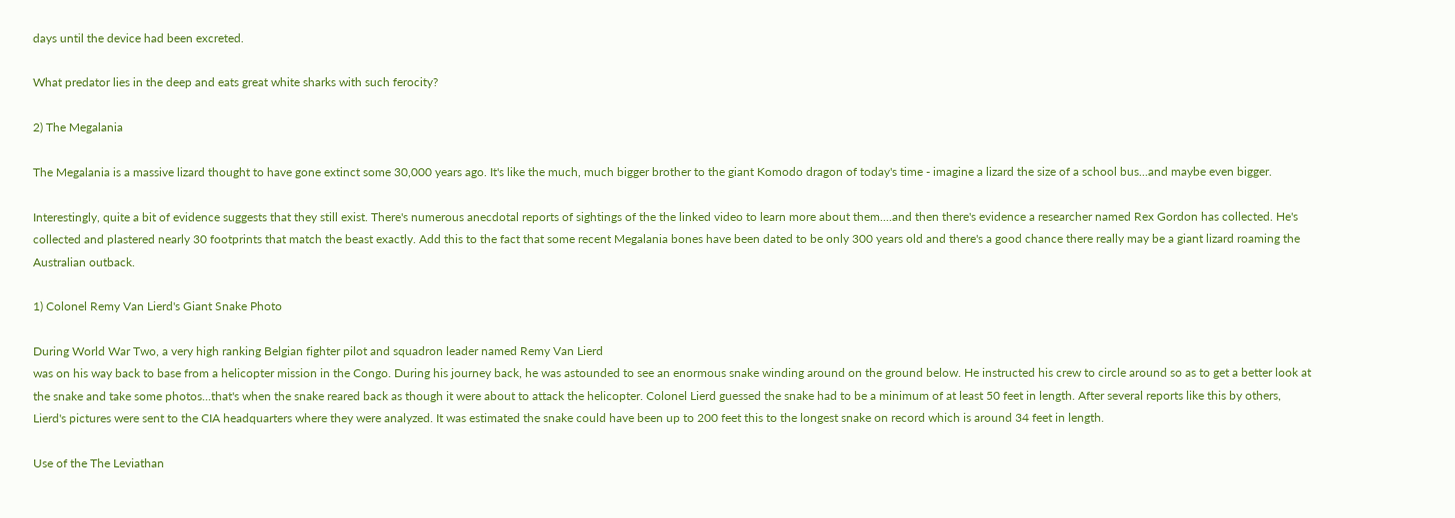days until the device had been excreted.

What predator lies in the deep and eats great white sharks with such ferocity?

2) The Megalania

The Megalania is a massive lizard thought to have gone extinct some 30,000 years ago. It's like the much, much bigger brother to the giant Komodo dragon of today's time - imagine a lizard the size of a school bus...and maybe even bigger.

Interestingly, quite a bit of evidence suggests that they still exist. There's numerous anecdotal reports of sightings of the the linked video to learn more about them....and then there's evidence a researcher named Rex Gordon has collected. He's collected and plastered nearly 30 footprints that match the beast exactly. Add this to the fact that some recent Megalania bones have been dated to be only 300 years old and there's a good chance there really may be a giant lizard roaming the Australian outback.

1) Colonel Remy Van Lierd's Giant Snake Photo

During World War Two, a very high ranking Belgian fighter pilot and squadron leader named Remy Van Lierd
was on his way back to base from a helicopter mission in the Congo. During his journey back, he was astounded to see an enormous snake winding around on the ground below. He instructed his crew to circle around so as to get a better look at the snake and take some photos...that's when the snake reared back as though it were about to attack the helicopter. Colonel Lierd guessed the snake had to be a minimum of at least 50 feet in length. After several reports like this by others, Lierd's pictures were sent to the CIA headquarters where they were analyzed. It was estimated the snake could have been up to 200 feet this to the longest snake on record which is around 34 feet in length.

Use of the The Leviathan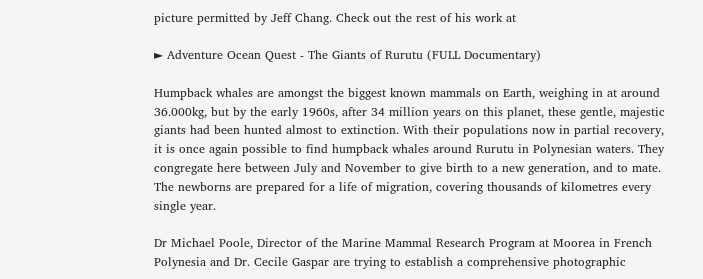picture permitted by Jeff Chang. Check out the rest of his work at

► Adventure Ocean Quest - The Giants of Rurutu (FULL Documentary)

Humpback whales are amongst the biggest known mammals on Earth, weighing in at around 36.000kg, but by the early 1960s, after 34 million years on this planet, these gentle, majestic giants had been hunted almost to extinction. With their populations now in partial recovery, it is once again possible to find humpback whales around Rurutu in Polynesian waters. They congregate here between July and November to give birth to a new generation, and to mate. The newborns are prepared for a life of migration, covering thousands of kilometres every single year.

Dr Michael Poole, Director of the Marine Mammal Research Program at Moorea in French Polynesia and Dr. Cecile Gaspar are trying to establish a comprehensive photographic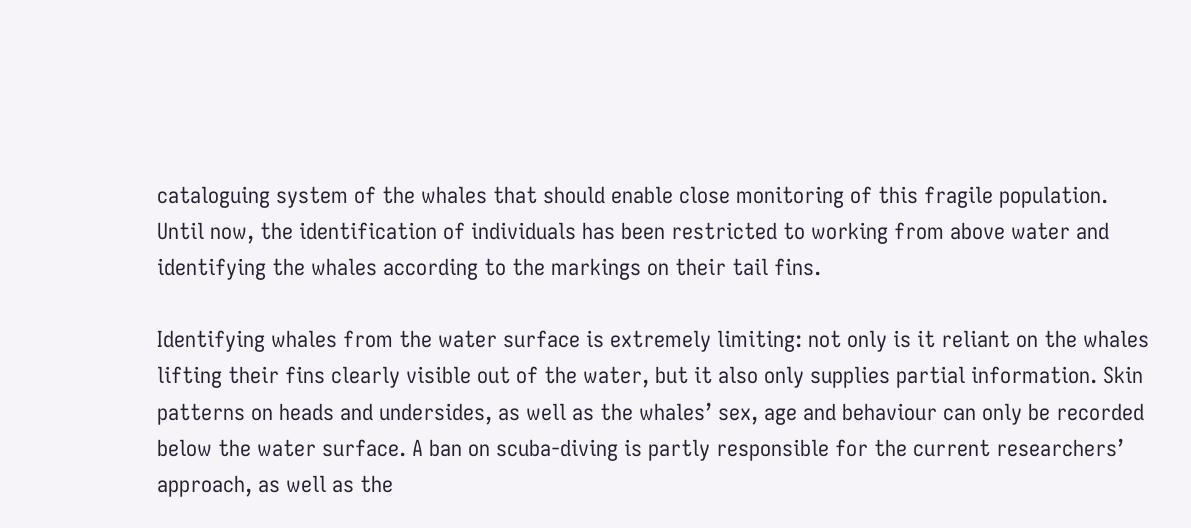cataloguing system of the whales that should enable close monitoring of this fragile population. Until now, the identification of individuals has been restricted to working from above water and identifying the whales according to the markings on their tail fins.

Identifying whales from the water surface is extremely limiting: not only is it reliant on the whales lifting their fins clearly visible out of the water, but it also only supplies partial information. Skin patterns on heads and undersides, as well as the whales’ sex, age and behaviour can only be recorded below the water surface. A ban on scuba-diving is partly responsible for the current researchers’ approach, as well as the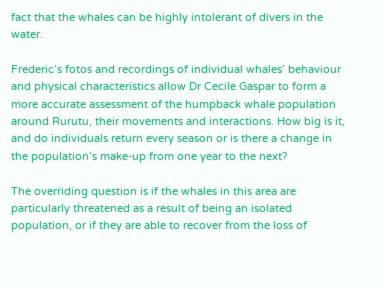fact that the whales can be highly intolerant of divers in the water.

Frederic’s fotos and recordings of individual whales’ behaviour and physical characteristics allow Dr Cecile Gaspar to form a more accurate assessment of the humpback whale population around Rurutu, their movements and interactions. How big is it, and do individuals return every season or is there a change in the population’s make-up from one year to the next?

The overriding question is if the whales in this area are particularly threatened as a result of being an isolated population, or if they are able to recover from the loss of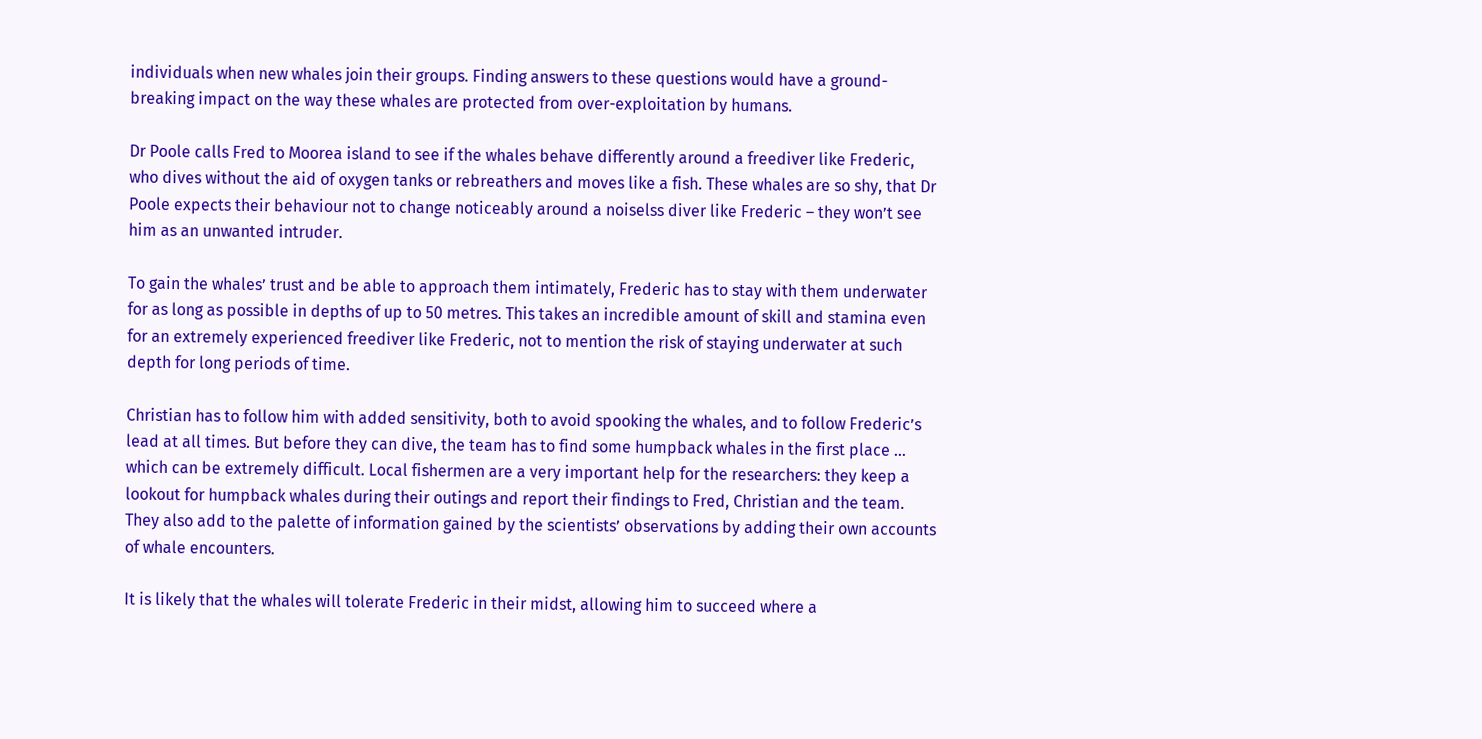individuals when new whales join their groups. Finding answers to these questions would have a ground-breaking impact on the way these whales are protected from over-exploitation by humans.

Dr Poole calls Fred to Moorea island to see if the whales behave differently around a freediver like Frederic, who dives without the aid of oxygen tanks or rebreathers and moves like a fish. These whales are so shy, that Dr Poole expects their behaviour not to change noticeably around a noiselss diver like Frederic – they won’t see him as an unwanted intruder.

To gain the whales’ trust and be able to approach them intimately, Frederic has to stay with them underwater for as long as possible in depths of up to 50 metres. This takes an incredible amount of skill and stamina even for an extremely experienced freediver like Frederic, not to mention the risk of staying underwater at such depth for long periods of time.

Christian has to follow him with added sensitivity, both to avoid spooking the whales, and to follow Frederic’s lead at all times. But before they can dive, the team has to find some humpback whales in the first place … which can be extremely difficult. Local fishermen are a very important help for the researchers: they keep a lookout for humpback whales during their outings and report their findings to Fred, Christian and the team. They also add to the palette of information gained by the scientists’ observations by adding their own accounts of whale encounters.

It is likely that the whales will tolerate Frederic in their midst, allowing him to succeed where a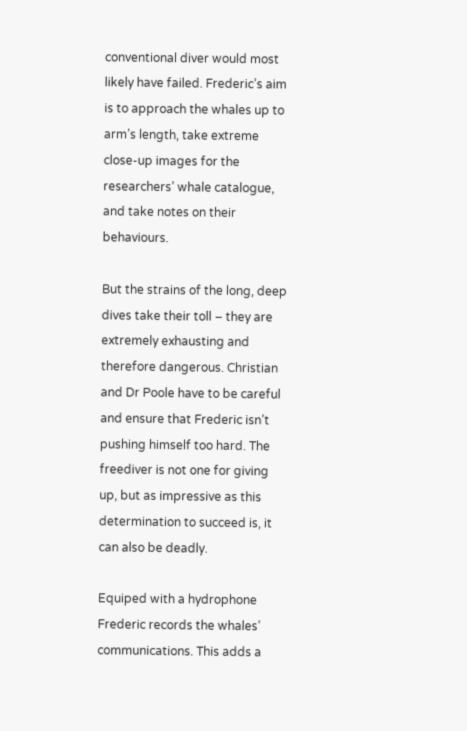conventional diver would most likely have failed. Frederic’s aim is to approach the whales up to arm’s length, take extreme close-up images for the researchers’ whale catalogue, and take notes on their behaviours.

But the strains of the long, deep dives take their toll – they are extremely exhausting and therefore dangerous. Christian and Dr Poole have to be careful and ensure that Frederic isn’t pushing himself too hard. The freediver is not one for giving up, but as impressive as this determination to succeed is, it can also be deadly.

Equiped with a hydrophone Frederic records the whales’ communications. This adds a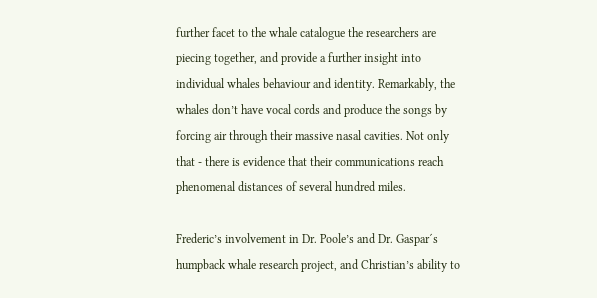further facet to the whale catalogue the researchers are piecing together, and provide a further insight into individual whales behaviour and identity. Remarkably, the whales don’t have vocal cords and produce the songs by forcing air through their massive nasal cavities. Not only that - there is evidence that their communications reach phenomenal distances of several hundred miles.

Frederic’s involvement in Dr. Poole’s and Dr. Gaspar´s humpback whale research project, and Christian’s ability to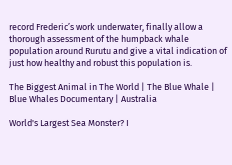record Frederic’s work underwater, finally allow a thorough assessment of the humpback whale population around Rurutu and give a vital indication of just how healthy and robust this population is.

The Biggest Animal in The World | The Blue Whale | Blue Whales Documentary | Australia

World's Largest Sea Monster? I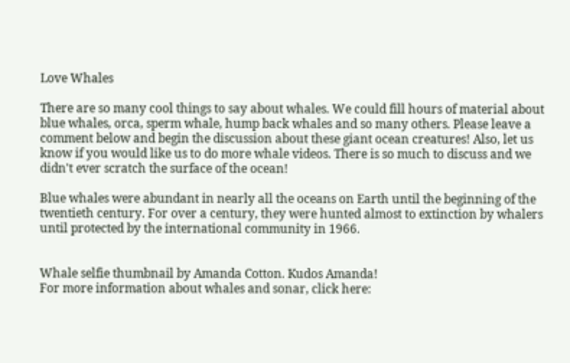Love Whales

There are so many cool things to say about whales. We could fill hours of material about blue whales, orca, sperm whale, hump back whales and so many others. Please leave a comment below and begin the discussion about these giant ocean creatures! Also, let us know if you would like us to do more whale videos. There is so much to discuss and we didn't ever scratch the surface of the ocean!

Blue whales were abundant in nearly all the oceans on Earth until the beginning of the twentieth century. For over a century, they were hunted almost to extinction by whalers until protected by the international community in 1966.


Whale selfie thumbnail by Amanda Cotton. Kudos Amanda!
For more information about whales and sonar, click here: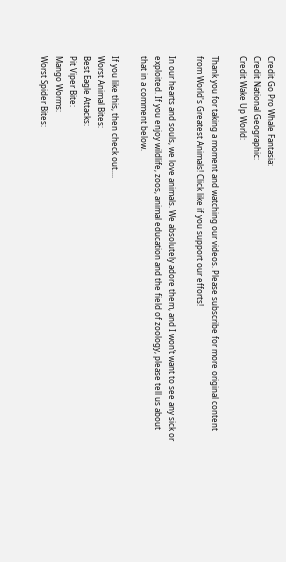Credit Go Pro Whale Fantasia:
Credit National Geographic:
Credit Wake Up World:

Thank you for taking a moment and watching our videos. Please subscribe for more original content from World's Greatest Animals! Click like if you support our efforts!

In our hearts and souls, we love animals. We absolutely adore them, and I won’t want to see any sick or exploited. If you enjoy wildlife, zoos, animal education and the field of zoology, please tell us about that in a comment below.

If you like this, then check out....
Worst Animal Bites:
Best Eagle Attacks:
Pit Viper Bite:
Mango Worms:
Worst Spider Bites: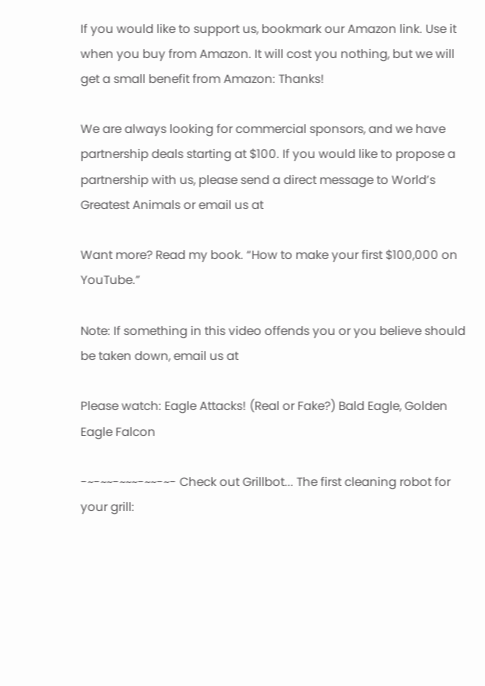If you would like to support us, bookmark our Amazon link. Use it when you buy from Amazon. It will cost you nothing, but we will get a small benefit from Amazon: Thanks!

We are always looking for commercial sponsors, and we have partnership deals starting at $100. If you would like to propose a partnership with us, please send a direct message to World’s Greatest Animals or email us at

Want more? Read my book. “How to make your first $100,000 on YouTube.”

Note: If something in this video offends you or you believe should be taken down, email us at

Please watch: Eagle Attacks! (Real or Fake?) Bald Eagle, Golden Eagle Falcon

-~-~~-~~~-~~-~- Check out Grillbot... The first cleaning robot for your grill: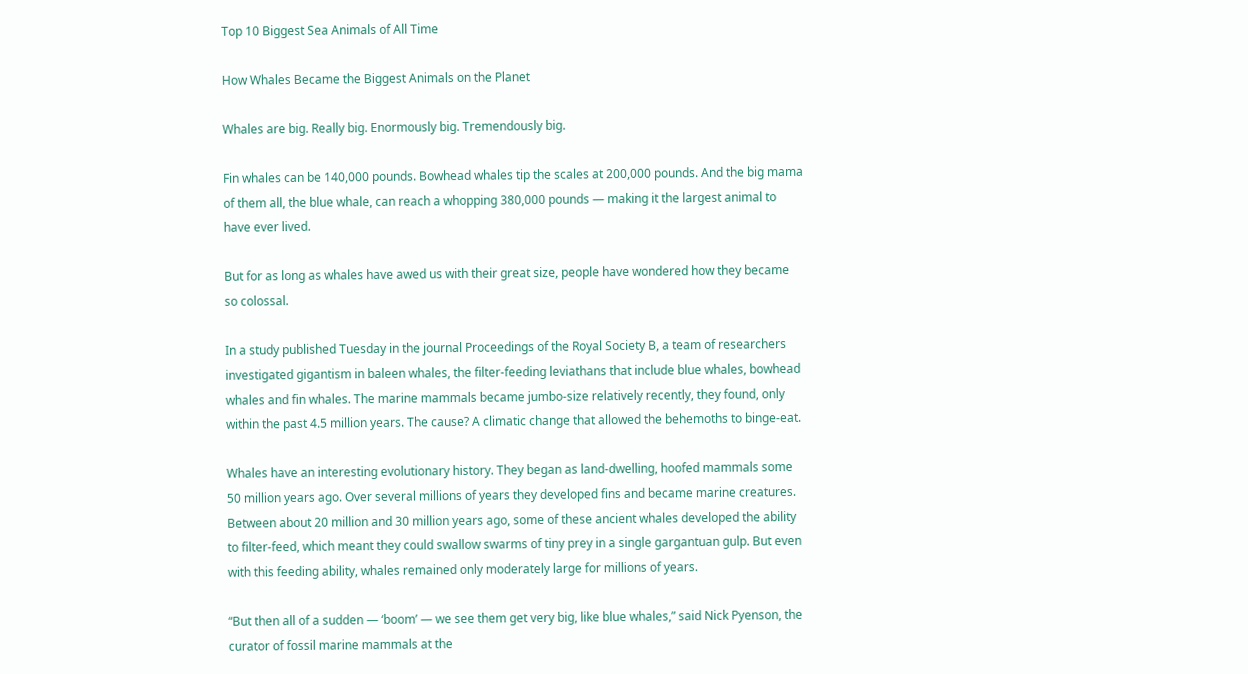Top 10 Biggest Sea Animals of All Time

How Whales Became the Biggest Animals on the Planet

Whales are big. Really big. Enormously big. Tremendously big.

Fin whales can be 140,000 pounds. Bowhead whales tip the scales at 200,000 pounds. And the big mama of them all, the blue whale, can reach a whopping 380,000 pounds — making it the largest animal to have ever lived.

But for as long as whales have awed us with their great size, people have wondered how they became so colossal.

In a study published Tuesday in the journal Proceedings of the Royal Society B, a team of researchers investigated gigantism in baleen whales, the filter-feeding leviathans that include blue whales, bowhead whales and fin whales. The marine mammals became jumbo-size relatively recently, they found, only within the past 4.5 million years. The cause? A climatic change that allowed the behemoths to binge-eat.

Whales have an interesting evolutionary history. They began as land-dwelling, hoofed mammals some 50 million years ago. Over several millions of years they developed fins and became marine creatures. Between about 20 million and 30 million years ago, some of these ancient whales developed the ability to filter-feed, which meant they could swallow swarms of tiny prey in a single gargantuan gulp. But even with this feeding ability, whales remained only moderately large for millions of years.

“But then all of a sudden — ‘boom’ — we see them get very big, like blue whales,” said Nick Pyenson, the curator of fossil marine mammals at the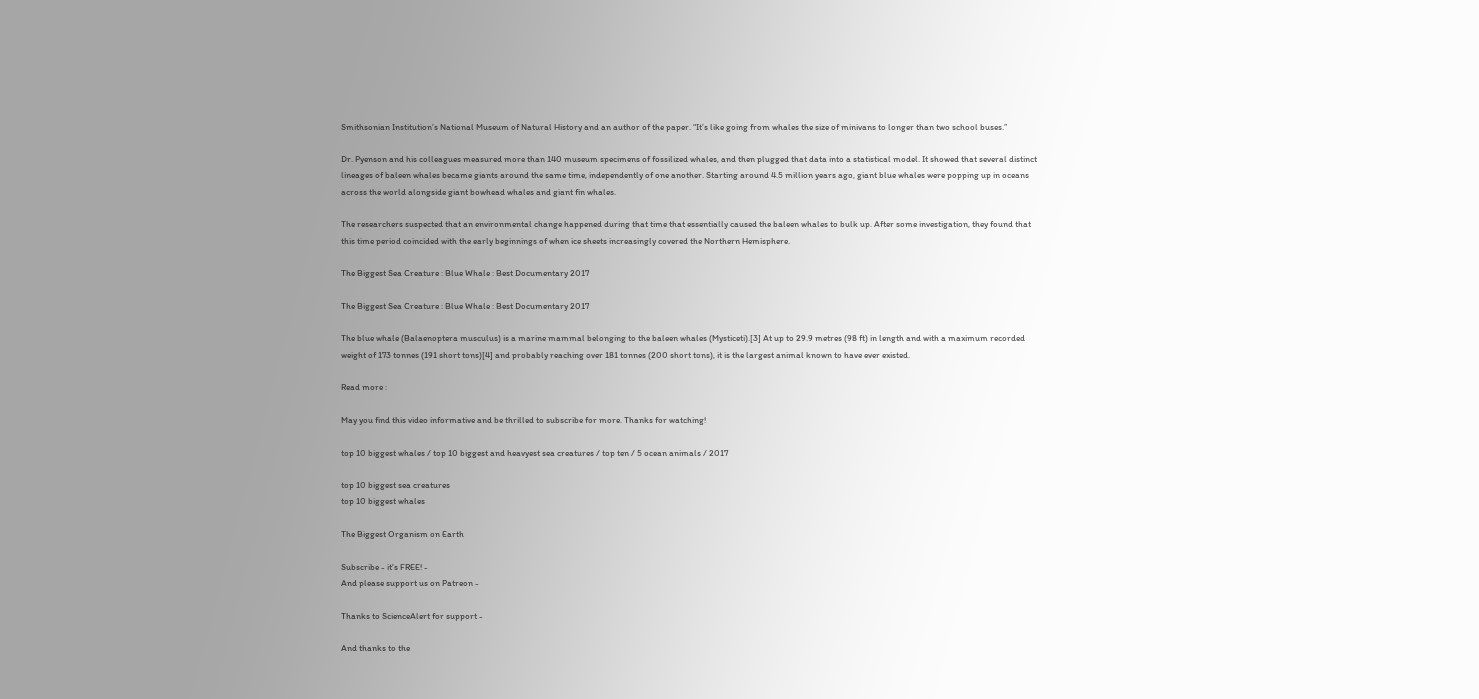Smithsonian Institution’s National Museum of Natural History and an author of the paper. “It’s like going from whales the size of minivans to longer than two school buses.”

Dr. Pyenson and his colleagues measured more than 140 museum specimens of fossilized whales, and then plugged that data into a statistical model. It showed that several distinct lineages of baleen whales became giants around the same time, independently of one another. Starting around 4.5 million years ago, giant blue whales were popping up in oceans across the world alongside giant bowhead whales and giant fin whales.

The researchers suspected that an environmental change happened during that time that essentially caused the baleen whales to bulk up. After some investigation, they found that this time period coincided with the early beginnings of when ice sheets increasingly covered the Northern Hemisphere.

The Biggest Sea Creature : Blue Whale : Best Documentary 2017

The Biggest Sea Creature : Blue Whale : Best Documentary 2017

The blue whale (Balaenoptera musculus) is a marine mammal belonging to the baleen whales (Mysticeti).[3] At up to 29.9 metres (98 ft) in length and with a maximum recorded weight of 173 tonnes (191 short tons)[4] and probably reaching over 181 tonnes (200 short tons), it is the largest animal known to have ever existed.

Read more :

May you find this video informative and be thrilled to subscribe for more. Thanks for watching!

top 10 biggest whales / top 10 biggest and heavyest sea creatures / top ten / 5 ocean animals / 2017

top 10 biggest sea creatures
top 10 biggest whales

The Biggest Organism on Earth

Subscribe - it's FREE! -
And please support us on Patreon -

Thanks to ScienceAlert for support -

And thanks to the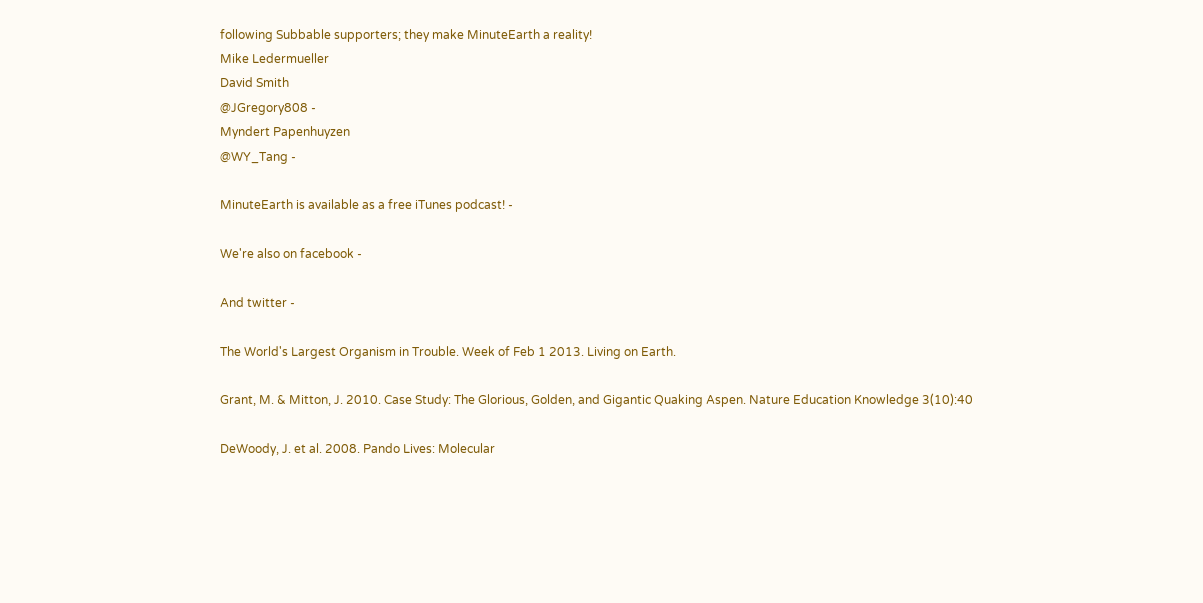following Subbable supporters; they make MinuteEarth a reality!
Mike Ledermueller
David Smith
@JGregory808 -
Myndert Papenhuyzen
@WY_Tang -

MinuteEarth is available as a free iTunes podcast! -

We're also on facebook -

And twitter -

The World's Largest Organism in Trouble. Week of Feb 1 2013. Living on Earth.

Grant, M. & Mitton, J. 2010. Case Study: The Glorious, Golden, and Gigantic Quaking Aspen. Nature Education Knowledge 3(10):40

DeWoody, J. et al. 2008. Pando Lives: Molecular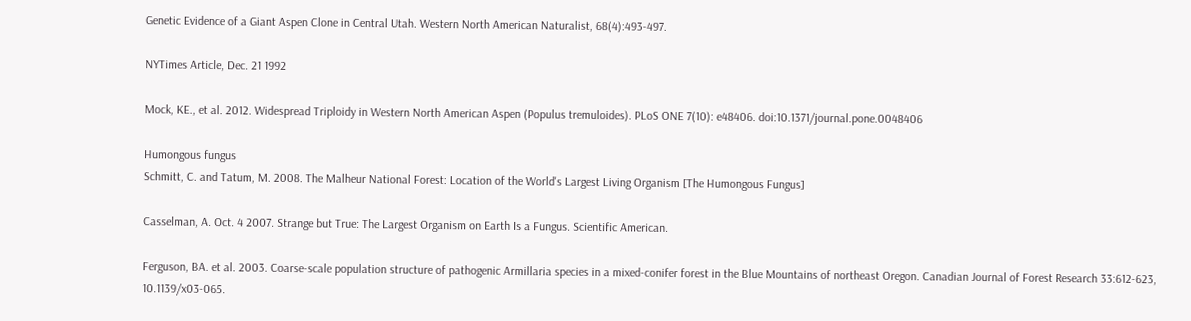Genetic Evidence of a Giant Aspen Clone in Central Utah. Western North American Naturalist, 68(4):493-497.

NYTimes Article, Dec. 21 1992

Mock, KE., et al. 2012. Widespread Triploidy in Western North American Aspen (Populus tremuloides). PLoS ONE 7(10): e48406. doi:10.1371/journal.pone.0048406

Humongous fungus
Schmitt, C. and Tatum, M. 2008. The Malheur National Forest: Location of the World's Largest Living Organism [The Humongous Fungus]

Casselman, A. Oct. 4 2007. Strange but True: The Largest Organism on Earth Is a Fungus. Scientific American.

Ferguson, BA. et al. 2003. Coarse-scale population structure of pathogenic Armillaria species in a mixed-conifer forest in the Blue Mountains of northeast Oregon. Canadian Journal of Forest Research 33:612-623, 10.1139/x03-065.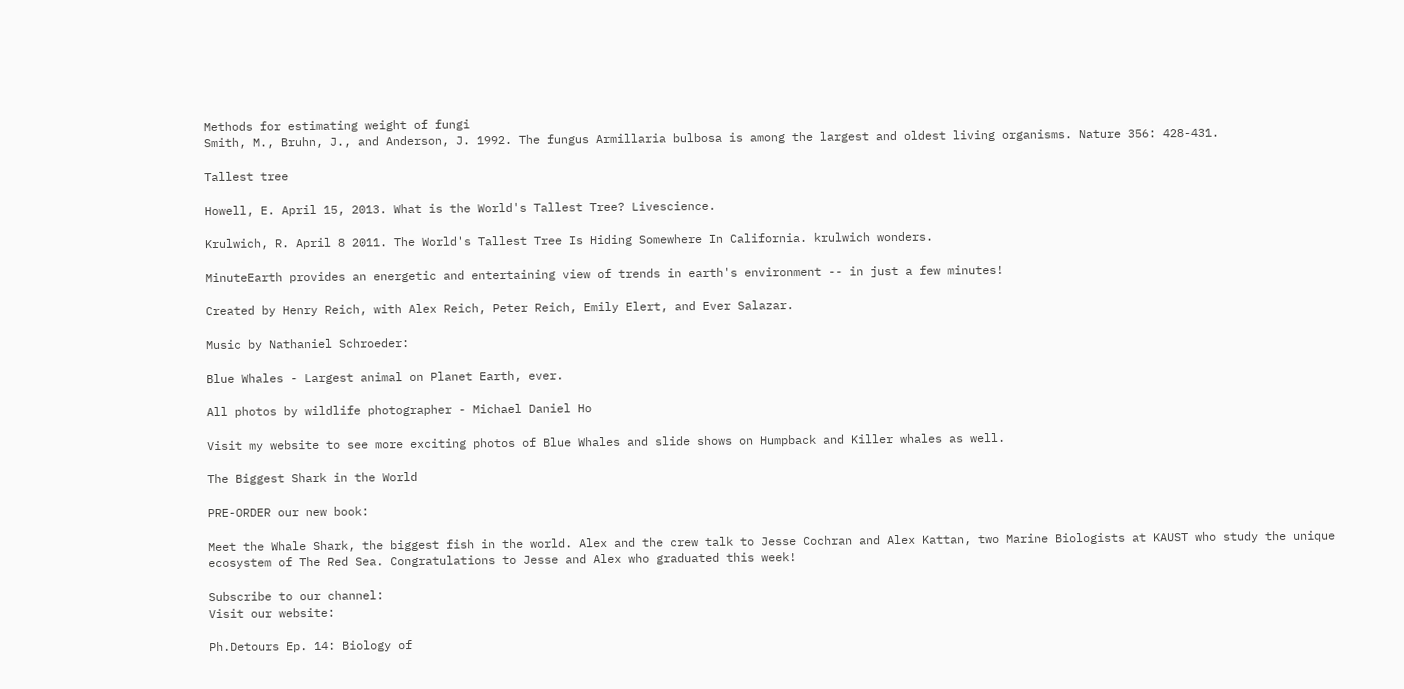Methods for estimating weight of fungi
Smith, M., Bruhn, J., and Anderson, J. 1992. The fungus Armillaria bulbosa is among the largest and oldest living organisms. Nature 356: 428-431.

Tallest tree

Howell, E. April 15, 2013. What is the World's Tallest Tree? Livescience.

Krulwich, R. April 8 2011. The World's Tallest Tree Is Hiding Somewhere In California. krulwich wonders.

MinuteEarth provides an energetic and entertaining view of trends in earth's environment -- in just a few minutes!

Created by Henry Reich, with Alex Reich, Peter Reich, Emily Elert, and Ever Salazar.

Music by Nathaniel Schroeder:

Blue Whales - Largest animal on Planet Earth, ever.

All photos by wildlife photographer - Michael Daniel Ho

Visit my website to see more exciting photos of Blue Whales and slide shows on Humpback and Killer whales as well.

The Biggest Shark in the World

PRE-ORDER our new book:

Meet the Whale Shark, the biggest fish in the world. Alex and the crew talk to Jesse Cochran and Alex Kattan, two Marine Biologists at KAUST who study the unique ecosystem of The Red Sea. Congratulations to Jesse and Alex who graduated this week!

Subscribe to our channel:
Visit our website:

Ph.Detours Ep. 14: Biology of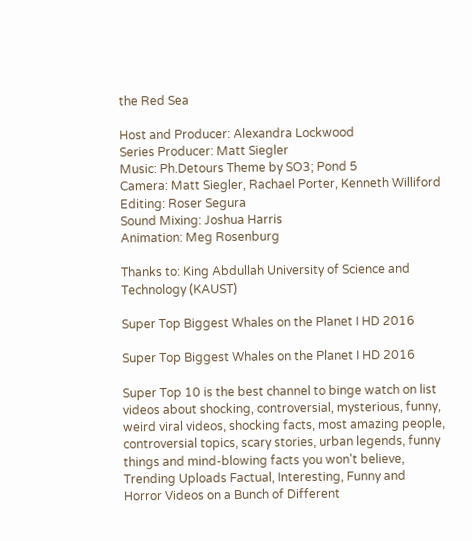the Red Sea

Host and Producer: Alexandra Lockwood
Series Producer: Matt Siegler
Music: Ph.Detours Theme by SO3; Pond 5
Camera: Matt Siegler, Rachael Porter, Kenneth Williford
Editing: Roser Segura
Sound Mixing: Joshua Harris
Animation: Meg Rosenburg

Thanks to: King Abdullah University of Science and Technology (KAUST)

Super Top Biggest Whales on the Planet I HD 2016

Super Top Biggest Whales on the Planet I HD 2016

Super Top 10 is the best channel to binge watch on list videos about shocking, controversial, mysterious, funny, weird viral videos, shocking facts, most amazing people, controversial topics, scary stories, urban legends, funny things and mind-blowing facts you won't believe, Trending Uploads Factual, Interesting, Funny and Horror Videos on a Bunch of Different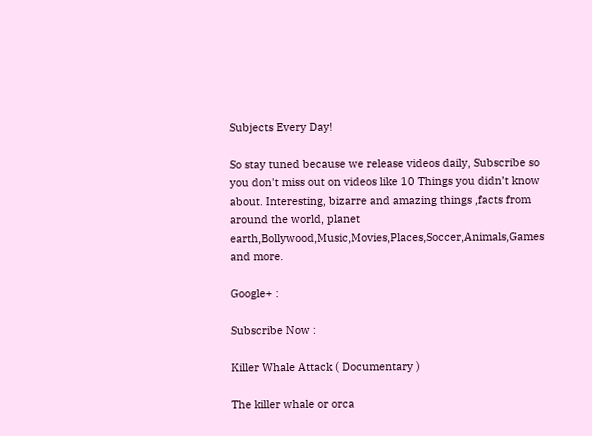Subjects Every Day!

So stay tuned because we release videos daily, Subscribe so you don't miss out on videos like 10 Things you didn’t know about. Interesting, bizarre and amazing things ,facts from around the world, planet earth,Bollywood,Music,Movies,Places,Soccer,Animals,Games and more.

Google+ :

Subscribe Now :

Killer Whale Attack ( Documentary )

The killer whale or orca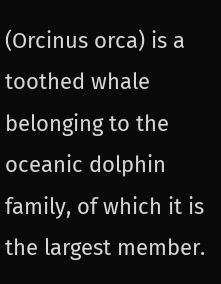(Orcinus orca) is a toothed whale belonging to the oceanic dolphin family, of which it is the largest member.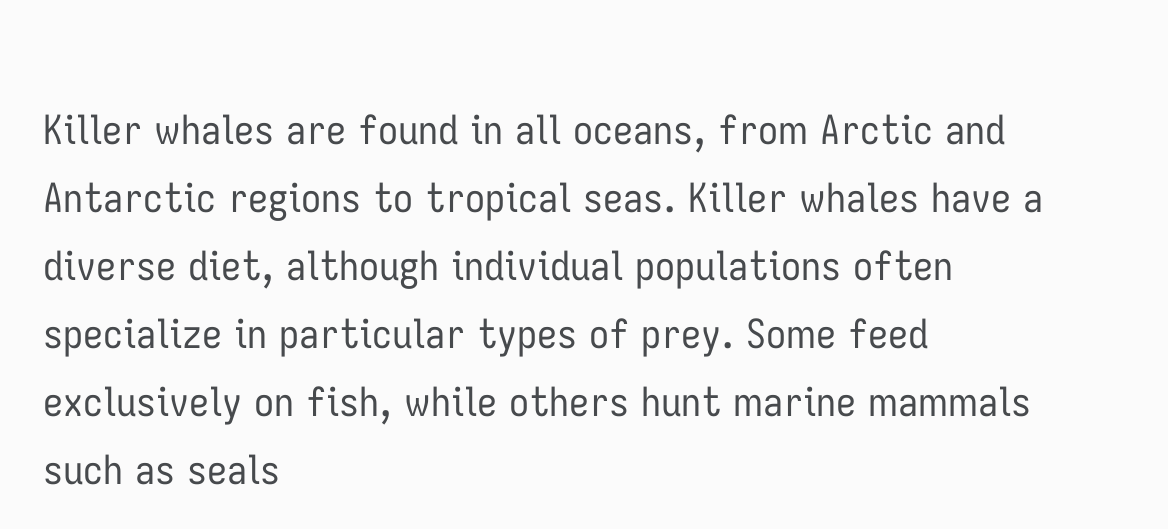Killer whales are found in all oceans, from Arctic and Antarctic regions to tropical seas. Killer whales have a diverse diet, although individual populations often specialize in particular types of prey. Some feed exclusively on fish, while others hunt marine mammals such as seals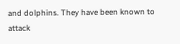and dolphins. They have been known to attack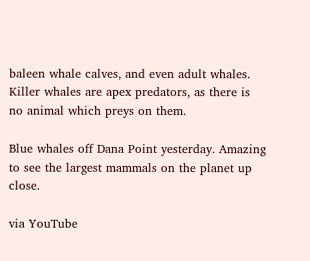baleen whale calves, and even adult whales. Killer whales are apex predators, as there is no animal which preys on them.

Blue whales off Dana Point yesterday. Amazing to see the largest mammals on the planet up close.

via YouTube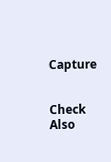Capture


Check Also